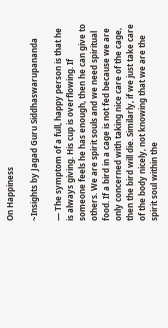On Happiness

~Insights by Jagad Guru Siddhaswarupananda

— The symptom of a full, happy person is that he is always giving. His cup is overflowing. If someone feels he has enough, then he can give to others. We are spirit souls and we need spiritual food. If a bird in a cage is not fed because we are only concerned with taking nice care of the cage, then the bird will die. Similarly, if we just take care of the body nicely, not knowing that we are the spirit soul within the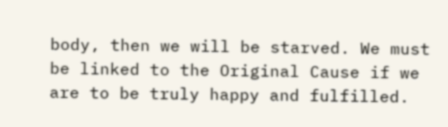body, then we will be starved. We must be linked to the Original Cause if we are to be truly happy and fulfilled.